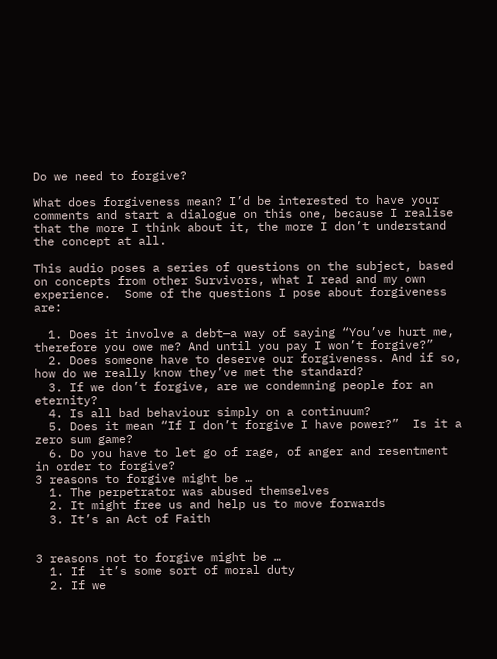Do we need to forgive?

What does forgiveness mean? I’d be interested to have your comments and start a dialogue on this one, because I realise that the more I think about it, the more I don’t understand the concept at all.

This audio poses a series of questions on the subject, based on concepts from other Survivors, what I read and my own experience.  Some of the questions I pose about forgiveness are:

  1. Does it involve a debt—a way of saying “You’ve hurt me, therefore you owe me? And until you pay I won’t forgive?”
  2. Does someone have to deserve our forgiveness. And if so, how do we really know they’ve met the standard?
  3. If we don’t forgive, are we condemning people for an eternity?
  4. Is all bad behaviour simply on a continuum?
  5. Does it mean “If I don’t forgive I have power?”  Is it a zero sum game?
  6. Do you have to let go of rage, of anger and resentment in order to forgive?
3 reasons to forgive might be …
  1. The perpetrator was abused themselves
  2. It might free us and help us to move forwards
  3. It’s an Act of Faith


3 reasons not to forgive might be …
  1. If  it’s some sort of moral duty
  2. If we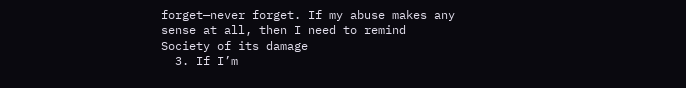forget—never forget. If my abuse makes any sense at all, then I need to remind Society of its damage
  3. If I’m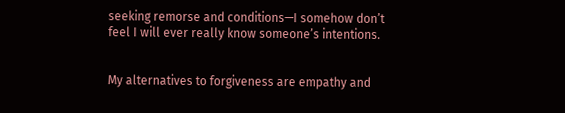seeking remorse and conditions—I somehow don’t feel I will ever really know someone’s intentions.


My alternatives to forgiveness are empathy and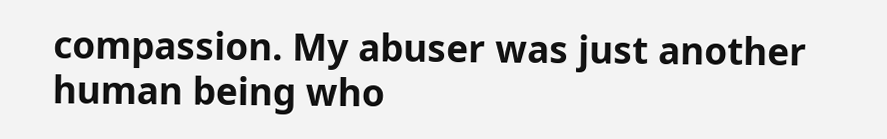compassion. My abuser was just another human being who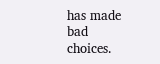has made bad choices.